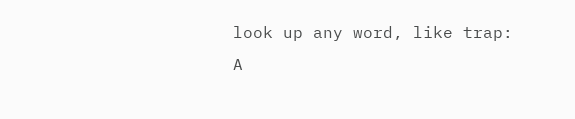look up any word, like trap:
A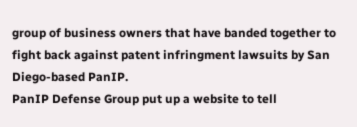group of business owners that have banded together to fight back against patent infringment lawsuits by San Diego-based PanIP.
PanIP Defense Group put up a website to tell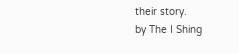their story.
by The I Shing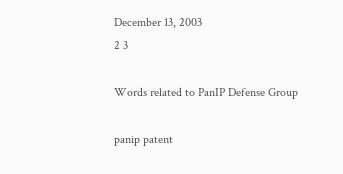December 13, 2003
2 3

Words related to PanIP Defense Group

panip patent